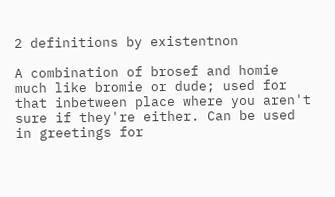2 definitions by existentnon

A combination of brosef and homie much like bromie or dude; used for that inbetween place where you aren't sure if they're either. Can be used in greetings for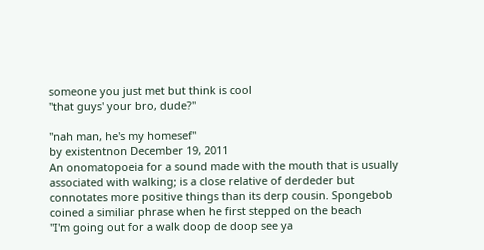someone you just met but think is cool
"that guys' your bro, dude?"

"nah man, he's my homesef"
by existentnon December 19, 2011
An onomatopoeia for a sound made with the mouth that is usually associated with walking; is a close relative of derdeder but connotates more positive things than its derp cousin. Spongebob coined a similiar phrase when he first stepped on the beach
"I'm going out for a walk doop de doop see ya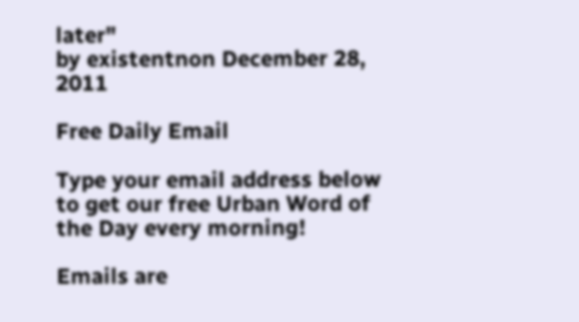later"
by existentnon December 28, 2011

Free Daily Email

Type your email address below to get our free Urban Word of the Day every morning!

Emails are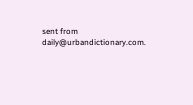sent from daily@urbandictionary.com.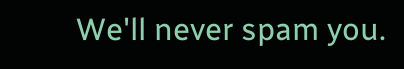We'll never spam you.